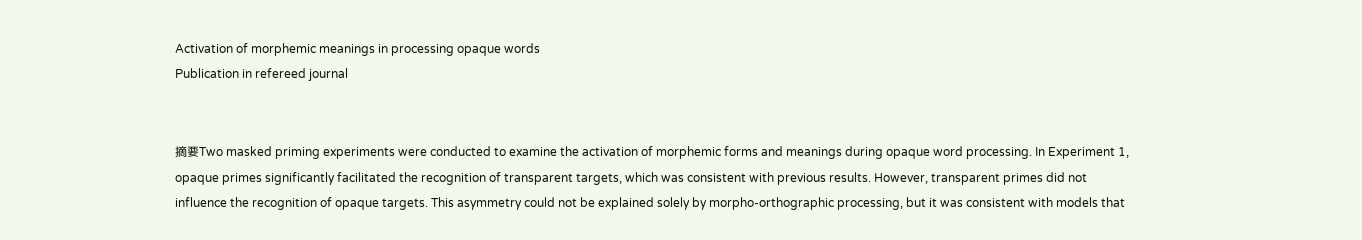Activation of morphemic meanings in processing opaque words
Publication in refereed journal


摘要Two masked priming experiments were conducted to examine the activation of morphemic forms and meanings during opaque word processing. In Experiment 1, opaque primes significantly facilitated the recognition of transparent targets, which was consistent with previous results. However, transparent primes did not influence the recognition of opaque targets. This asymmetry could not be explained solely by morpho-orthographic processing, but it was consistent with models that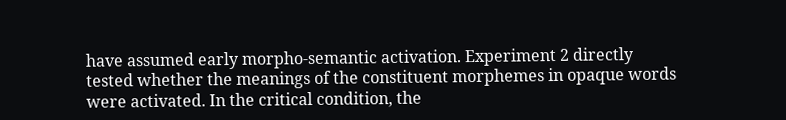have assumed early morpho-semantic activation. Experiment 2 directly tested whether the meanings of the constituent morphemes in opaque words were activated. In the critical condition, the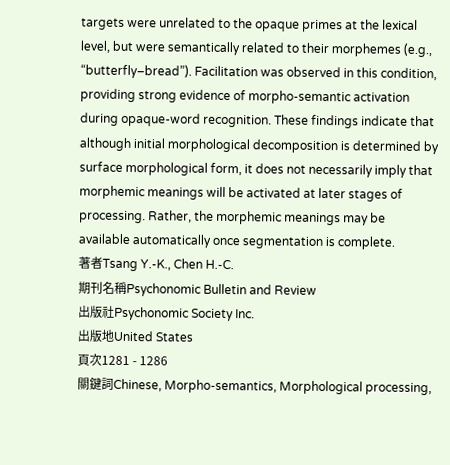targets were unrelated to the opaque primes at the lexical level, but were semantically related to their morphemes (e.g., “butterfly–bread”). Facilitation was observed in this condition, providing strong evidence of morpho-semantic activation during opaque-word recognition. These findings indicate that although initial morphological decomposition is determined by surface morphological form, it does not necessarily imply that morphemic meanings will be activated at later stages of processing. Rather, the morphemic meanings may be available automatically once segmentation is complete.
著者Tsang Y.-K., Chen H.-C.
期刊名稱Psychonomic Bulletin and Review
出版社Psychonomic Society Inc.
出版地United States
頁次1281 - 1286
關鍵詞Chinese, Morpho-semantics, Morphological processing,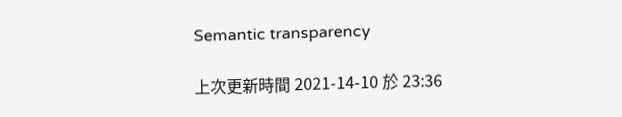Semantic transparency

上次更新時間 2021-14-10 於 23:36